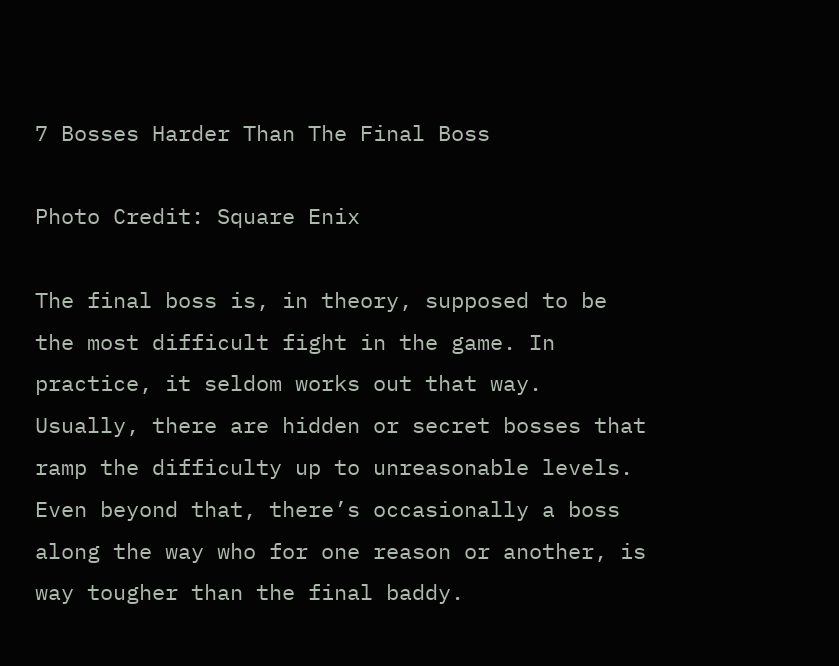7 Bosses Harder Than The Final Boss

Photo Credit: Square Enix

The final boss is, in theory, supposed to be the most difficult fight in the game. In practice, it seldom works out that way. Usually, there are hidden or secret bosses that ramp the difficulty up to unreasonable levels. Even beyond that, there’s occasionally a boss along the way who for one reason or another, is way tougher than the final baddy.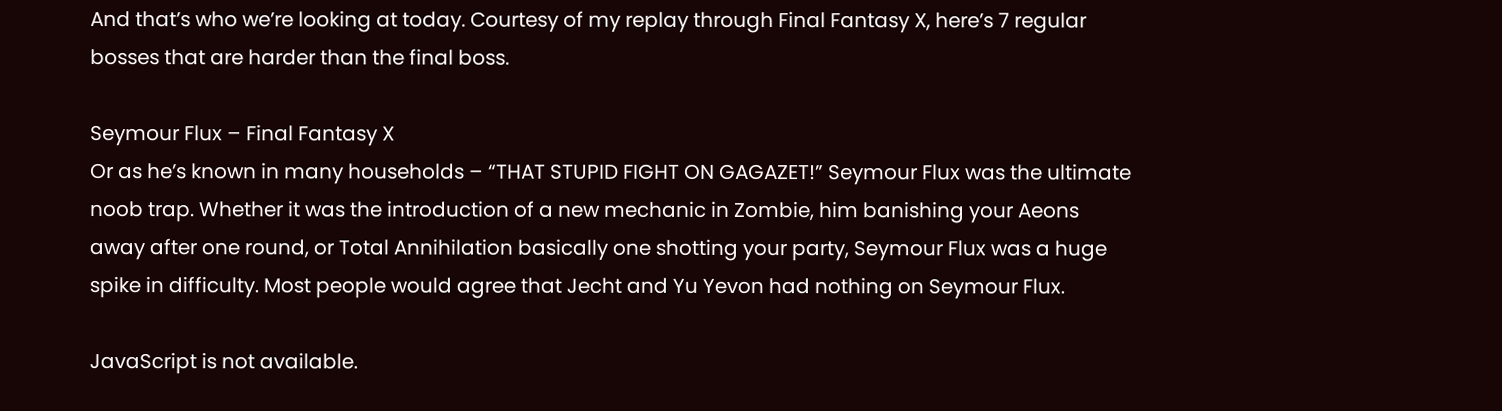And that’s who we’re looking at today. Courtesy of my replay through Final Fantasy X, here’s 7 regular bosses that are harder than the final boss.

Seymour Flux – Final Fantasy X
Or as he’s known in many households – “THAT STUPID FIGHT ON GAGAZET!” Seymour Flux was the ultimate noob trap. Whether it was the introduction of a new mechanic in Zombie, him banishing your Aeons away after one round, or Total Annihilation basically one shotting your party, Seymour Flux was a huge spike in difficulty. Most people would agree that Jecht and Yu Yevon had nothing on Seymour Flux.

JavaScript is not available.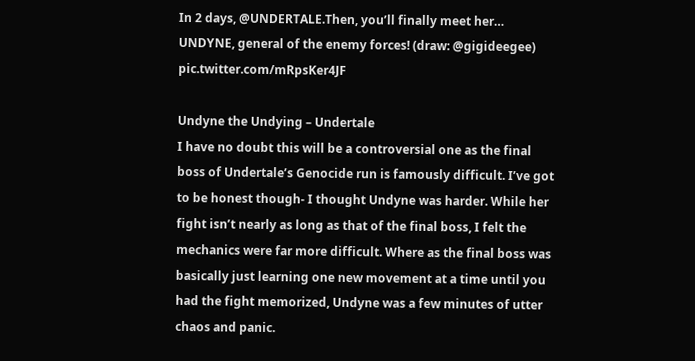In 2 days, @UNDERTALE.Then, you’ll finally meet her… UNDYNE, general of the enemy forces! (draw: @gigideegee) pic.twitter.com/mRpsKer4JF

Undyne the Undying – Undertale
I have no doubt this will be a controversial one as the final boss of Undertale’s Genocide run is famously difficult. I’ve got to be honest though- I thought Undyne was harder. While her fight isn’t nearly as long as that of the final boss, I felt the mechanics were far more difficult. Where as the final boss was basically just learning one new movement at a time until you had the fight memorized, Undyne was a few minutes of utter chaos and panic.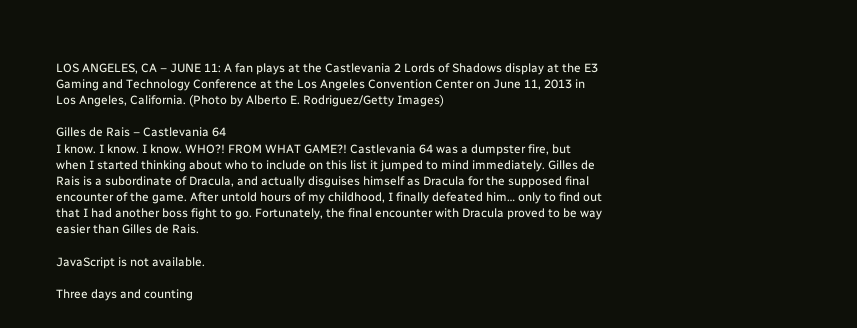LOS ANGELES, CA – JUNE 11: A fan plays at the Castlevania 2 Lords of Shadows display at the E3 Gaming and Technology Conference at the Los Angeles Convention Center on June 11, 2013 in Los Angeles, California. (Photo by Alberto E. Rodriguez/Getty Images)

Gilles de Rais – Castlevania 64
I know. I know. I know. WHO?! FROM WHAT GAME?! Castlevania 64 was a dumpster fire, but when I started thinking about who to include on this list it jumped to mind immediately. Gilles de Rais is a subordinate of Dracula, and actually disguises himself as Dracula for the supposed final encounter of the game. After untold hours of my childhood, I finally defeated him… only to find out that I had another boss fight to go. Fortunately, the final encounter with Dracula proved to be way easier than Gilles de Rais.

JavaScript is not available.

Three days and counting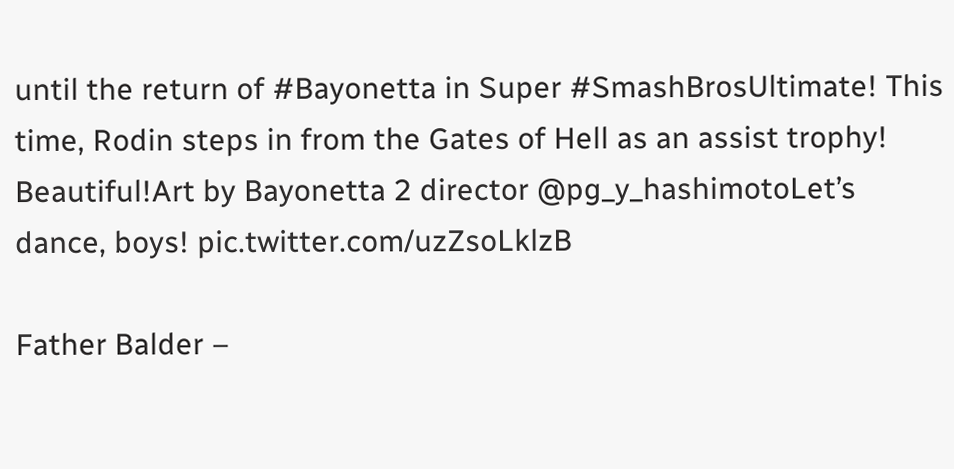until the return of #Bayonetta in Super #SmashBrosUltimate! This time, Rodin steps in from the Gates of Hell as an assist trophy! Beautiful!Art by Bayonetta 2 director @pg_y_hashimotoLet’s dance, boys! pic.twitter.com/uzZsoLklzB

Father Balder –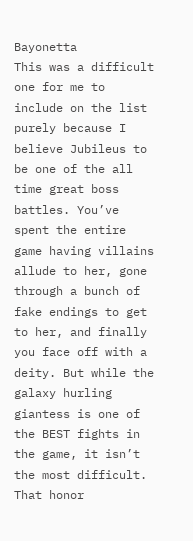Bayonetta
This was a difficult one for me to include on the list purely because I believe Jubileus to be one of the all time great boss battles. You’ve spent the entire game having villains allude to her, gone through a bunch of fake endings to get to her, and finally you face off with a deity. But while the galaxy hurling giantess is one of the BEST fights in the game, it isn’t the most difficult. That honor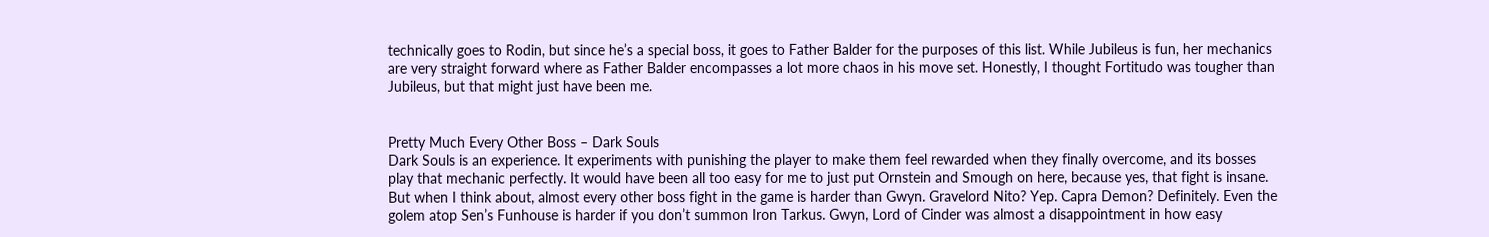technically goes to Rodin, but since he’s a special boss, it goes to Father Balder for the purposes of this list. While Jubileus is fun, her mechanics are very straight forward where as Father Balder encompasses a lot more chaos in his move set. Honestly, I thought Fortitudo was tougher than Jubileus, but that might just have been me.


Pretty Much Every Other Boss – Dark Souls
Dark Souls is an experience. It experiments with punishing the player to make them feel rewarded when they finally overcome, and its bosses play that mechanic perfectly. It would have been all too easy for me to just put Ornstein and Smough on here, because yes, that fight is insane. But when I think about, almost every other boss fight in the game is harder than Gwyn. Gravelord Nito? Yep. Capra Demon? Definitely. Even the golem atop Sen’s Funhouse is harder if you don’t summon Iron Tarkus. Gwyn, Lord of Cinder was almost a disappointment in how easy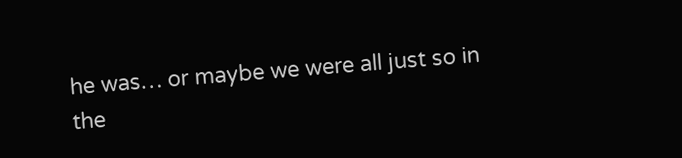he was… or maybe we were all just so in the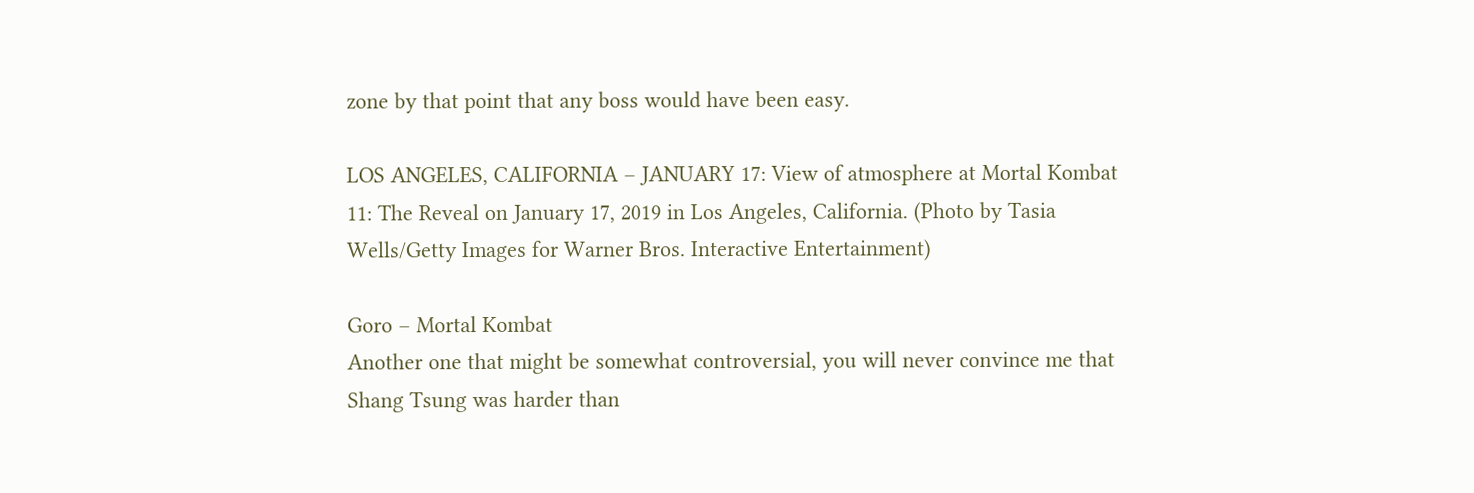zone by that point that any boss would have been easy.

LOS ANGELES, CALIFORNIA – JANUARY 17: View of atmosphere at Mortal Kombat 11: The Reveal on January 17, 2019 in Los Angeles, California. (Photo by Tasia Wells/Getty Images for Warner Bros. Interactive Entertainment)

Goro – Mortal Kombat
Another one that might be somewhat controversial, you will never convince me that Shang Tsung was harder than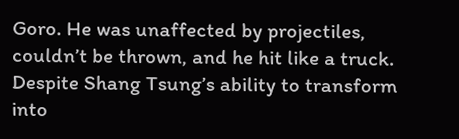Goro. He was unaffected by projectiles, couldn’t be thrown, and he hit like a truck. Despite Shang Tsung’s ability to transform into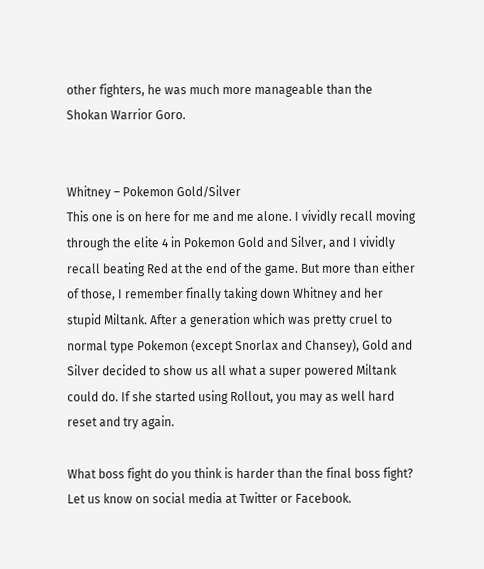other fighters, he was much more manageable than the Shokan Warrior Goro.


Whitney – Pokemon Gold/Silver
This one is on here for me and me alone. I vividly recall moving through the elite 4 in Pokemon Gold and Silver, and I vividly recall beating Red at the end of the game. But more than either of those, I remember finally taking down Whitney and her stupid Miltank. After a generation which was pretty cruel to normal type Pokemon (except Snorlax and Chansey), Gold and Silver decided to show us all what a super powered Miltank could do. If she started using Rollout, you may as well hard reset and try again.

What boss fight do you think is harder than the final boss fight? Let us know on social media at Twitter or Facebook.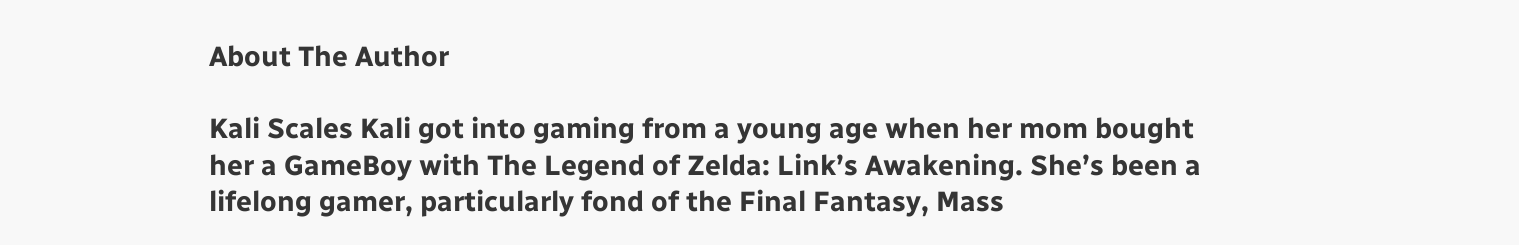About The Author

Kali Scales Kali got into gaming from a young age when her mom bought her a GameBoy with The Legend of Zelda: Link’s Awakening. She’s been a lifelong gamer, particularly fond of the Final Fantasy, Mass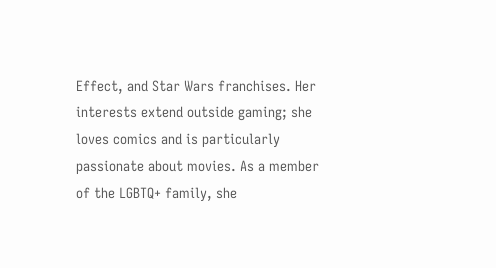Effect, and Star Wars franchises. Her interests extend outside gaming; she loves comics and is particularly passionate about movies. As a member of the LGBTQ+ family, she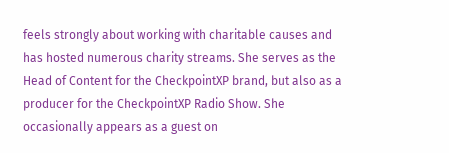feels strongly about working with charitable causes and has hosted numerous charity streams. She serves as the Head of Content for the CheckpointXP brand, but also as a producer for the CheckpointXP Radio Show. She occasionally appears as a guest on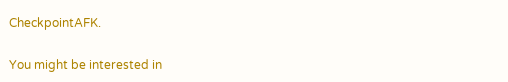CheckpointAFK.

You might be interested in